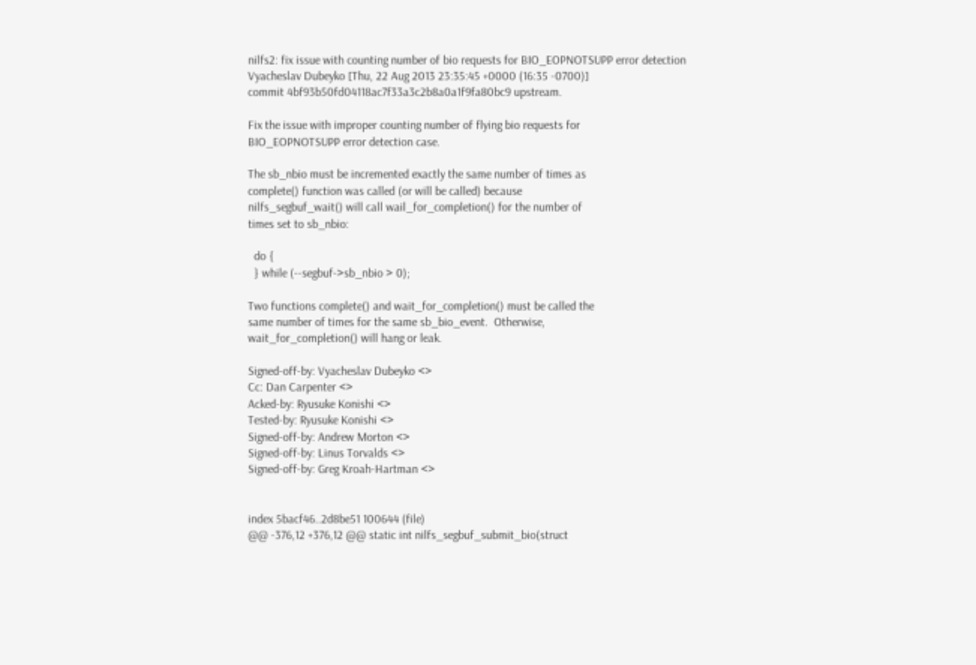nilfs2: fix issue with counting number of bio requests for BIO_EOPNOTSUPP error detection
Vyacheslav Dubeyko [Thu, 22 Aug 2013 23:35:45 +0000 (16:35 -0700)]
commit 4bf93b50fd04118ac7f33a3c2b8a0a1f9fa80bc9 upstream.

Fix the issue with improper counting number of flying bio requests for
BIO_EOPNOTSUPP error detection case.

The sb_nbio must be incremented exactly the same number of times as
complete() function was called (or will be called) because
nilfs_segbuf_wait() will call wail_for_completion() for the number of
times set to sb_nbio:

  do {
  } while (--segbuf->sb_nbio > 0);

Two functions complete() and wait_for_completion() must be called the
same number of times for the same sb_bio_event.  Otherwise,
wait_for_completion() will hang or leak.

Signed-off-by: Vyacheslav Dubeyko <>
Cc: Dan Carpenter <>
Acked-by: Ryusuke Konishi <>
Tested-by: Ryusuke Konishi <>
Signed-off-by: Andrew Morton <>
Signed-off-by: Linus Torvalds <>
Signed-off-by: Greg Kroah-Hartman <>


index 5bacf46..2d8be51 100644 (file)
@@ -376,12 +376,12 @@ static int nilfs_segbuf_submit_bio(struct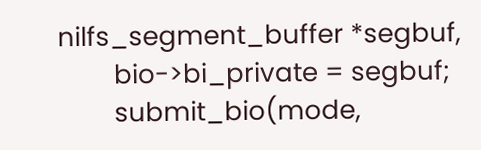nilfs_segment_buffer *segbuf,
        bio->bi_private = segbuf;
        submit_bio(mode,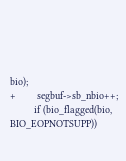bio);
+       segbuf->sb_nbio++;
        if (bio_flagged(bio, BIO_EOPNOTSUPP))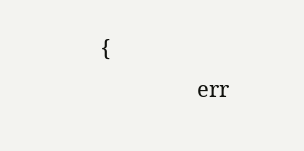{
                err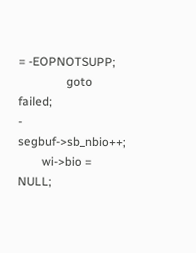= -EOPNOTSUPP;
                goto failed;
-       segbuf->sb_nbio++;
        wi->bio = NULL;